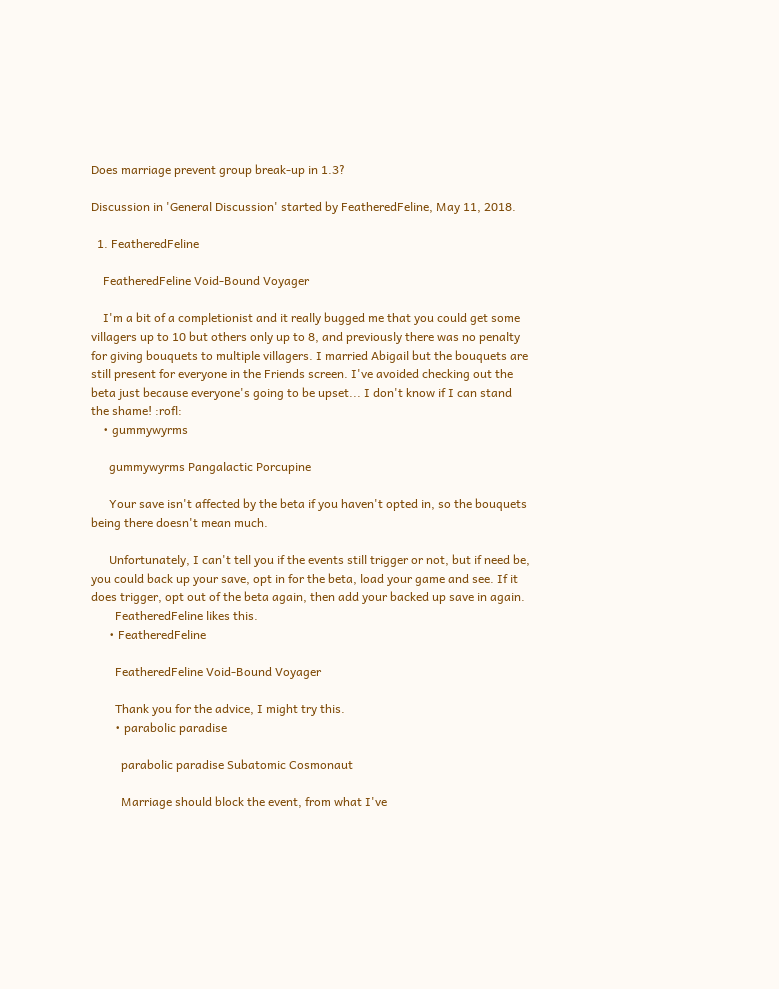Does marriage prevent group break-up in 1.3?

Discussion in 'General Discussion' started by FeatheredFeline, May 11, 2018.

  1. FeatheredFeline

    FeatheredFeline Void-Bound Voyager

    I'm a bit of a completionist and it really bugged me that you could get some villagers up to 10 but others only up to 8, and previously there was no penalty for giving bouquets to multiple villagers. I married Abigail but the bouquets are still present for everyone in the Friends screen. I've avoided checking out the beta just because everyone's going to be upset... I don't know if I can stand the shame! :rofl:
    • gummywyrms

      gummywyrms Pangalactic Porcupine

      Your save isn't affected by the beta if you haven't opted in, so the bouquets being there doesn't mean much.

      Unfortunately, I can't tell you if the events still trigger or not, but if need be, you could back up your save, opt in for the beta, load your game and see. If it does trigger, opt out of the beta again, then add your backed up save in again.
        FeatheredFeline likes this.
      • FeatheredFeline

        FeatheredFeline Void-Bound Voyager

        Thank you for the advice, I might try this.
        • parabolic paradise

          parabolic paradise Subatomic Cosmonaut

          Marriage should block the event, from what I've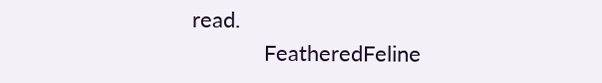read.
            FeatheredFeline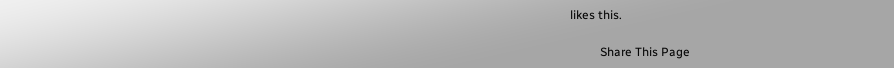likes this.

          Share This Page